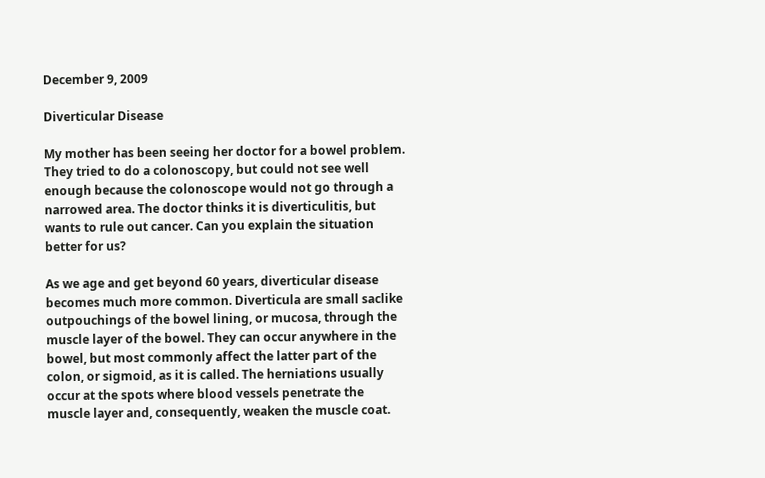December 9, 2009

Diverticular Disease

My mother has been seeing her doctor for a bowel problem. They tried to do a colonoscopy, but could not see well enough because the colonoscope would not go through a narrowed area. The doctor thinks it is diverticulitis, but wants to rule out cancer. Can you explain the situation better for us?

As we age and get beyond 60 years, diverticular disease becomes much more common. Diverticula are small saclike outpouchings of the bowel lining, or mucosa, through the muscle layer of the bowel. They can occur anywhere in the bowel, but most commonly affect the latter part of the colon, or sigmoid, as it is called. The herniations usually occur at the spots where blood vessels penetrate the muscle layer and, consequently, weaken the muscle coat.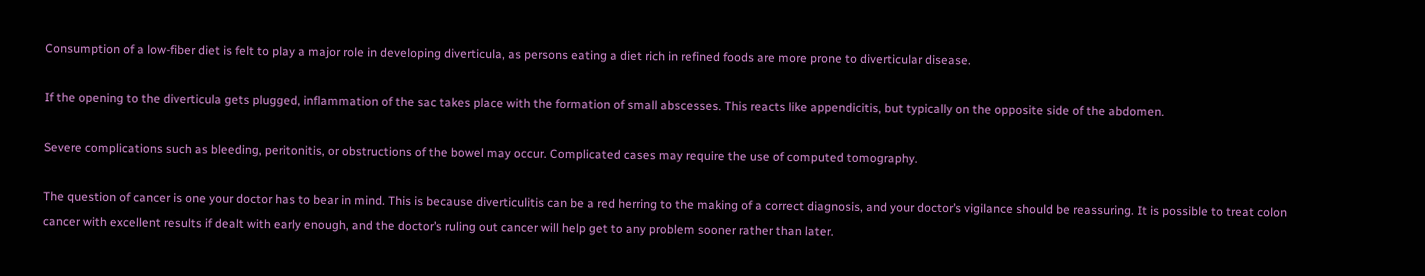Consumption of a low-fiber diet is felt to play a major role in developing diverticula, as persons eating a diet rich in refined foods are more prone to diverticular disease.

If the opening to the diverticula gets plugged, inflammation of the sac takes place with the formation of small abscesses. This reacts like appendicitis, but typically on the opposite side of the abdomen.

Severe complications such as bleeding, peritonitis, or obstructions of the bowel may occur. Complicated cases may require the use of computed tomography.

The question of cancer is one your doctor has to bear in mind. This is because diverticulitis can be a red herring to the making of a correct diagnosis, and your doctor’s vigilance should be reassuring. It is possible to treat colon cancer with excellent results if dealt with early enough, and the doctor’s ruling out cancer will help get to any problem sooner rather than later.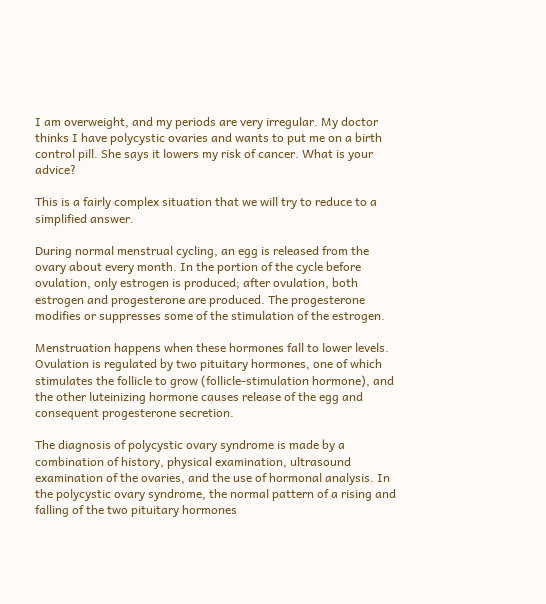I am overweight, and my periods are very irregular. My doctor thinks I have polycystic ovaries and wants to put me on a birth control pill. She says it lowers my risk of cancer. What is your advice?

This is a fairly complex situation that we will try to reduce to a simplified answer.

During normal menstrual cycling, an egg is released from the ovary about every month. In the portion of the cycle before ovulation, only estrogen is produced; after ovulation, both estrogen and progesterone are produced. The progesterone modifies or suppresses some of the stimulation of the estrogen.

Menstruation happens when these hormones fall to lower levels. Ovulation is regulated by two pituitary hormones, one of which stimulates the follicle to grow (follicle-stimulation hormone), and the other luteinizing hormone causes release of the egg and consequent progesterone secretion.

The diagnosis of polycystic ovary syndrome is made by a combination of history, physical examination, ultrasound examination of the ovaries, and the use of hormonal analysis. In the polycystic ovary syndrome, the normal pattern of a rising and falling of the two pituitary hormones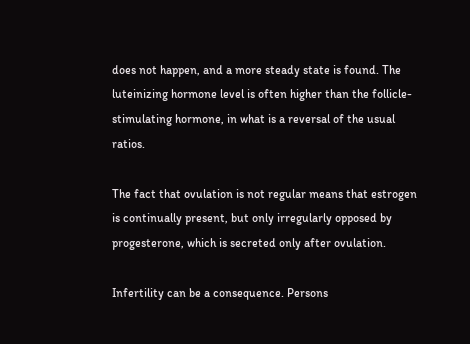does not happen, and a more steady state is found. The luteinizing hormone level is often higher than the follicle-stimulating hormone, in what is a reversal of the usual ratios.

The fact that ovulation is not regular means that estrogen is continually present, but only irregularly opposed by progesterone, which is secreted only after ovulation.

Infertility can be a consequence. Persons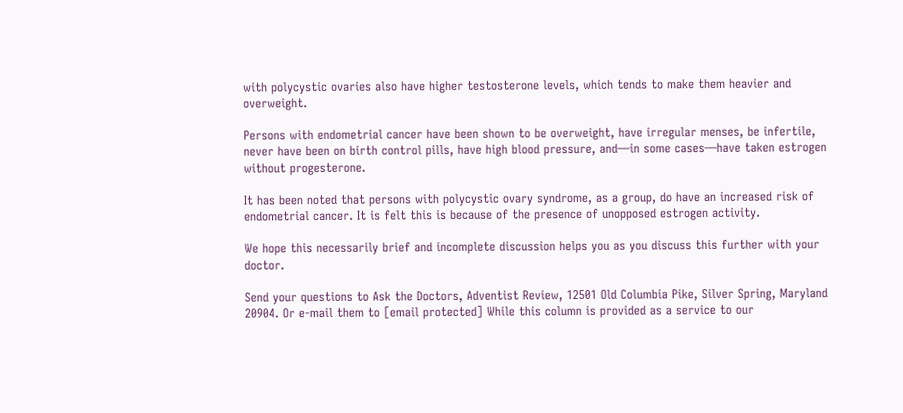with polycystic ovaries also have higher testosterone levels, which tends to make them heavier and overweight.

Persons with endometrial cancer have been shown to be overweight, have irregular menses, be infertile, never have been on birth control pills, have high blood pressure, and—in some cases—have taken estrogen without progesterone.

It has been noted that persons with polycystic ovary syndrome, as a group, do have an increased risk of endometrial cancer. It is felt this is because of the presence of unopposed estrogen activity.

We hope this necessarily brief and incomplete discussion helps you as you discuss this further with your doctor.

Send your questions to Ask the Doctors, Adventist Review, 12501 Old Columbia Pike, Silver Spring, Maryland 20904. Or e-mail them to [email protected] While this column is provided as a service to our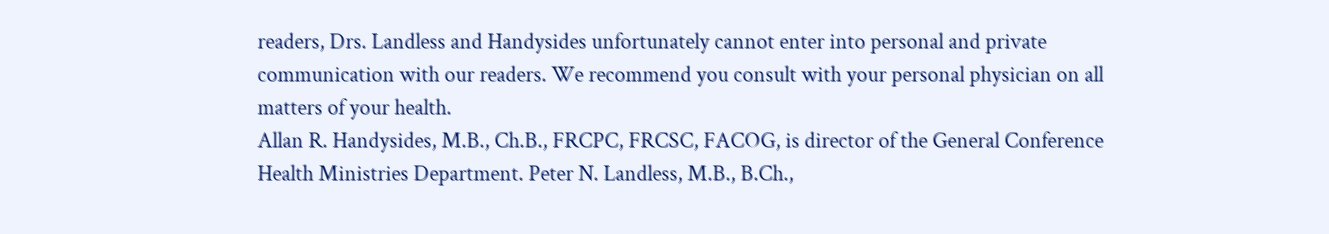readers, Drs. Landless and Handysides unfortunately cannot enter into personal and private communication with our readers. We recommend you consult with your personal physician on all matters of your health.
Allan R. Handysides, M.B., Ch.B., FRCPC, FRCSC, FACOG, is director of the General Conference Health Ministries Department. Peter N. Landless, M.B., B.Ch.,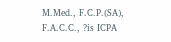M.Med., F.C.P.(SA), F.A.C.C., ?is ICPA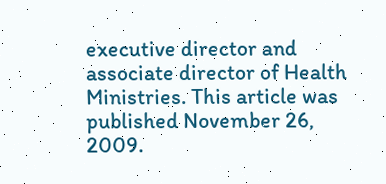executive director and associate director of Health Ministries. This article was published November 26, 2009.